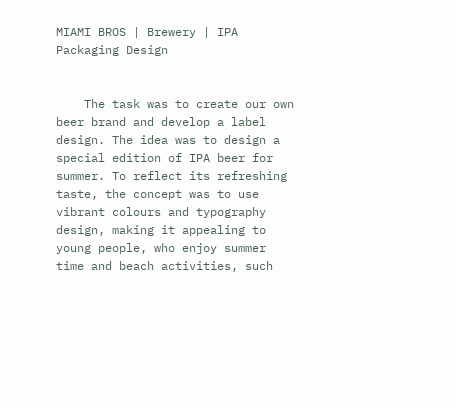MIAMI BROS | Brewery | IPA Packaging Design


    The task was to create our own beer brand and develop a label design. The idea was to design a special edition of IPA beer for summer. To reflect its refreshing taste, the concept was to use vibrant colours and typography design, making it appealing to young people, who enjoy summer time and beach activities, such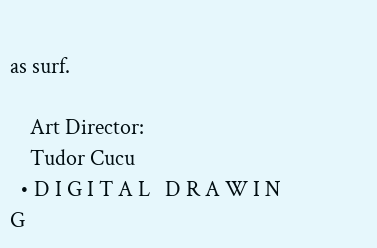as surf.

    Art Director:
    Tudor Cucu
  • D I G I T A L   D R A W I N G